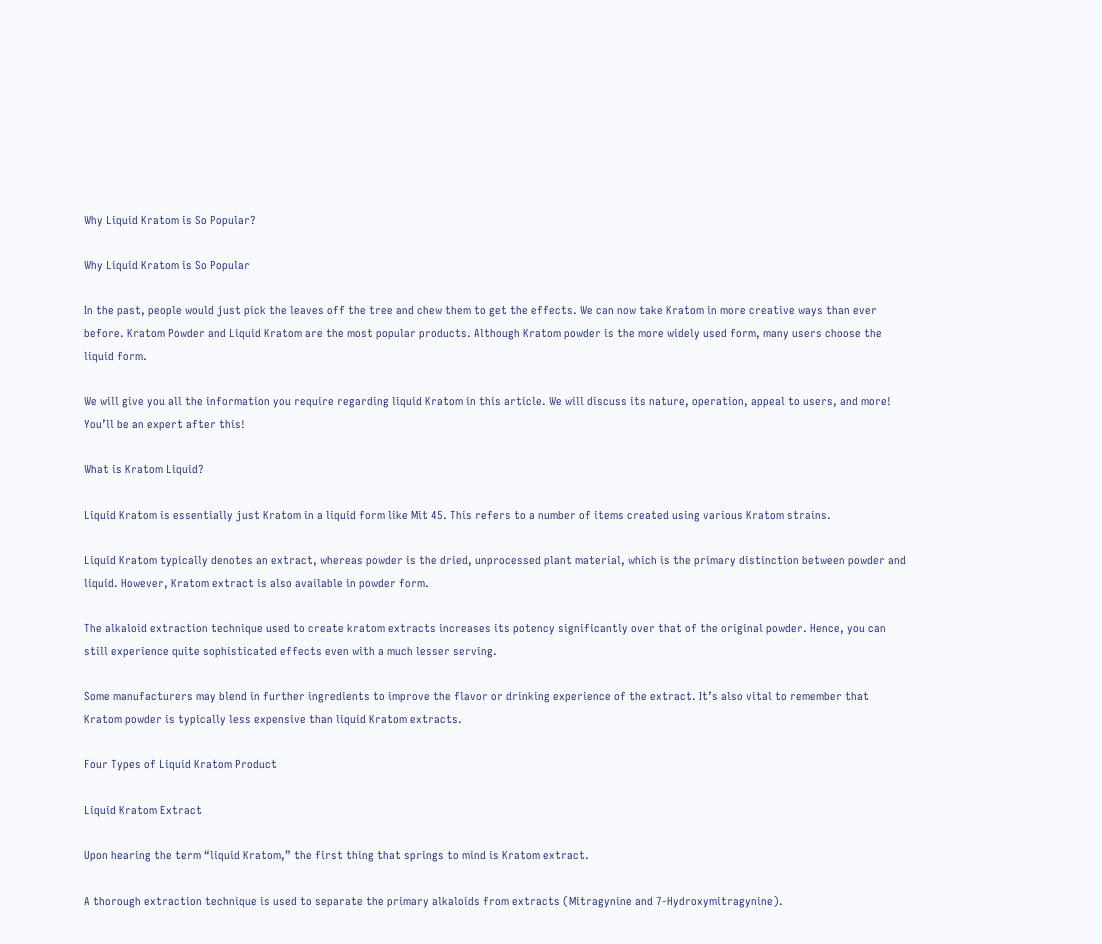Why Liquid Kratom is So Popular?

Why Liquid Kratom is So Popular

In the past, people would just pick the leaves off the tree and chew them to get the effects. We can now take Kratom in more creative ways than ever before. Kratom Powder and Liquid Kratom are the most popular products. Although Kratom powder is the more widely used form, many users choose the liquid form.

We will give you all the information you require regarding liquid Kratom in this article. We will discuss its nature, operation, appeal to users, and more! You’ll be an expert after this!

What is Kratom Liquid?

Liquid Kratom is essentially just Kratom in a liquid form like Mit 45. This refers to a number of items created using various Kratom strains.

Liquid Kratom typically denotes an extract, whereas powder is the dried, unprocessed plant material, which is the primary distinction between powder and liquid. However, Kratom extract is also available in powder form.

The alkaloid extraction technique used to create kratom extracts increases its potency significantly over that of the original powder. Hence, you can still experience quite sophisticated effects even with a much lesser serving.

Some manufacturers may blend in further ingredients to improve the flavor or drinking experience of the extract. It’s also vital to remember that Kratom powder is typically less expensive than liquid Kratom extracts.

Four Types of Liquid Kratom Product

Liquid Kratom Extract

Upon hearing the term “liquid Kratom,” the first thing that springs to mind is Kratom extract.

A thorough extraction technique is used to separate the primary alkaloids from extracts (Mitragynine and 7-Hydroxymitragynine).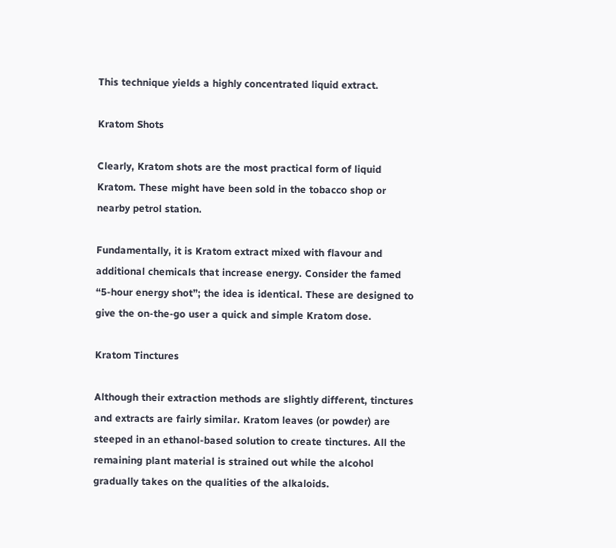This technique yields a highly concentrated liquid extract.

Kratom Shots

Clearly, Kratom shots are the most practical form of liquid Kratom. These might have been sold in the tobacco shop or nearby petrol station.

Fundamentally, it is Kratom extract mixed with flavour and additional chemicals that increase energy. Consider the famed “5-hour energy shot”; the idea is identical. These are designed to give the on-the-go user a quick and simple Kratom dose.

Kratom Tinctures

Although their extraction methods are slightly different, tinctures and extracts are fairly similar. Kratom leaves (or powder) are steeped in an ethanol-based solution to create tinctures. All the remaining plant material is strained out while the alcohol gradually takes on the qualities of the alkaloids.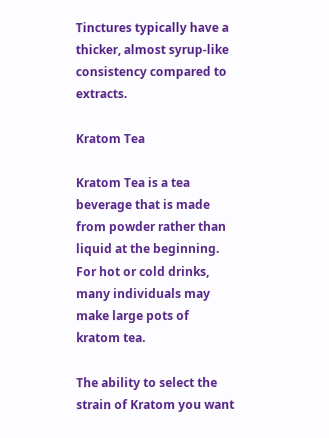Tinctures typically have a thicker, almost syrup-like consistency compared to extracts.

Kratom Tea

Kratom Tea is a tea beverage that is made from powder rather than liquid at the beginning. For hot or cold drinks, many individuals may make large pots of kratom tea.

The ability to select the strain of Kratom you want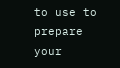to use to prepare your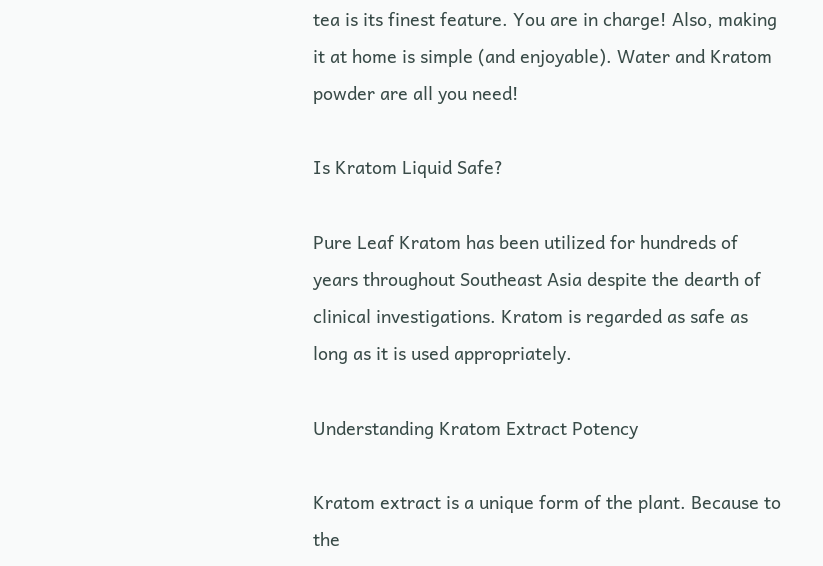tea is its finest feature. You are in charge! Also, making it at home is simple (and enjoyable). Water and Kratom powder are all you need!

Is Kratom Liquid Safe?

Pure Leaf Kratom has been utilized for hundreds of years throughout Southeast Asia despite the dearth of clinical investigations. Kratom is regarded as safe as long as it is used appropriately.

Understanding Kratom Extract Potency

Kratom extract is a unique form of the plant. Because to the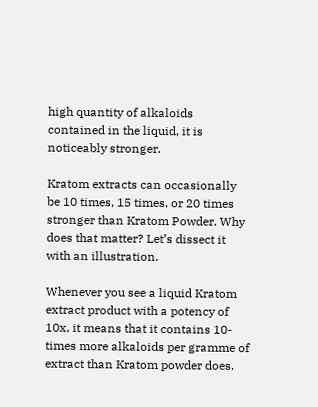high quantity of alkaloids contained in the liquid, it is noticeably stronger.

Kratom extracts can occasionally be 10 times, 15 times, or 20 times stronger than Kratom Powder. Why does that matter? Let’s dissect it with an illustration.

Whenever you see a liquid Kratom extract product with a potency of 10x, it means that it contains 10-times more alkaloids per gramme of extract than Kratom powder does.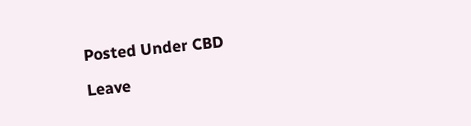Posted Under CBD

Leave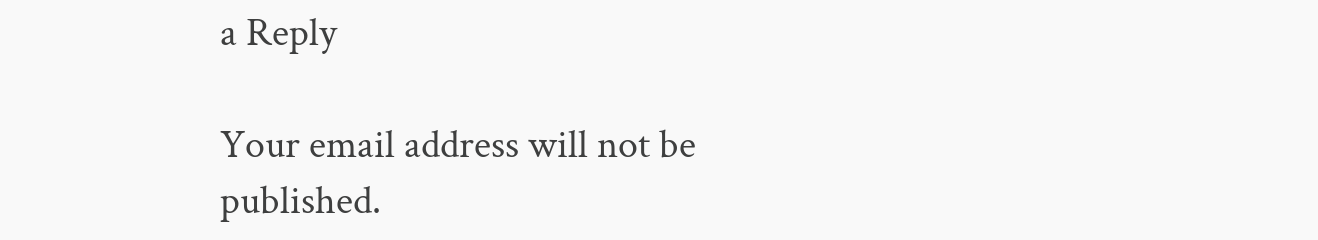a Reply

Your email address will not be published.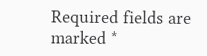Required fields are marked *